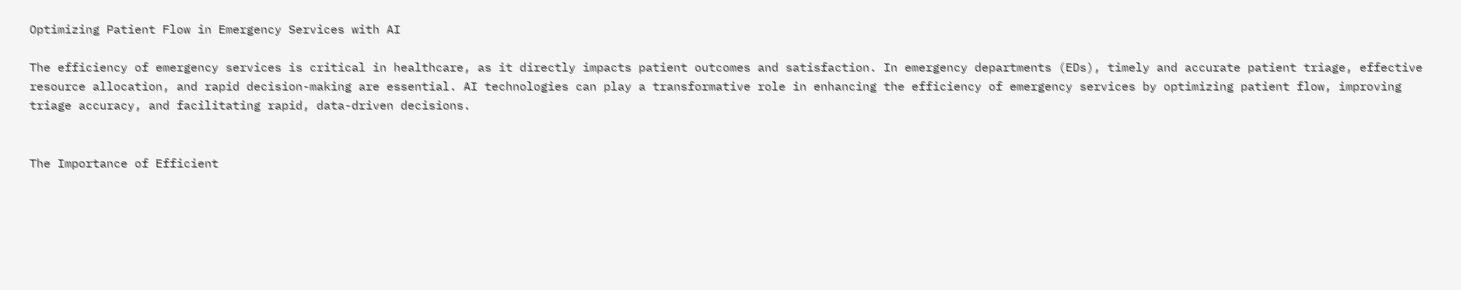Optimizing Patient Flow in Emergency Services with AI

The efficiency of emergency services is critical in healthcare, as it directly impacts patient outcomes and satisfaction. In emergency departments (EDs), timely and accurate patient triage, effective resource allocation, and rapid decision-making are essential. AI technologies can play a transformative role in enhancing the efficiency of emergency services by optimizing patient flow, improving triage accuracy, and facilitating rapid, data-driven decisions.


The Importance of Efficient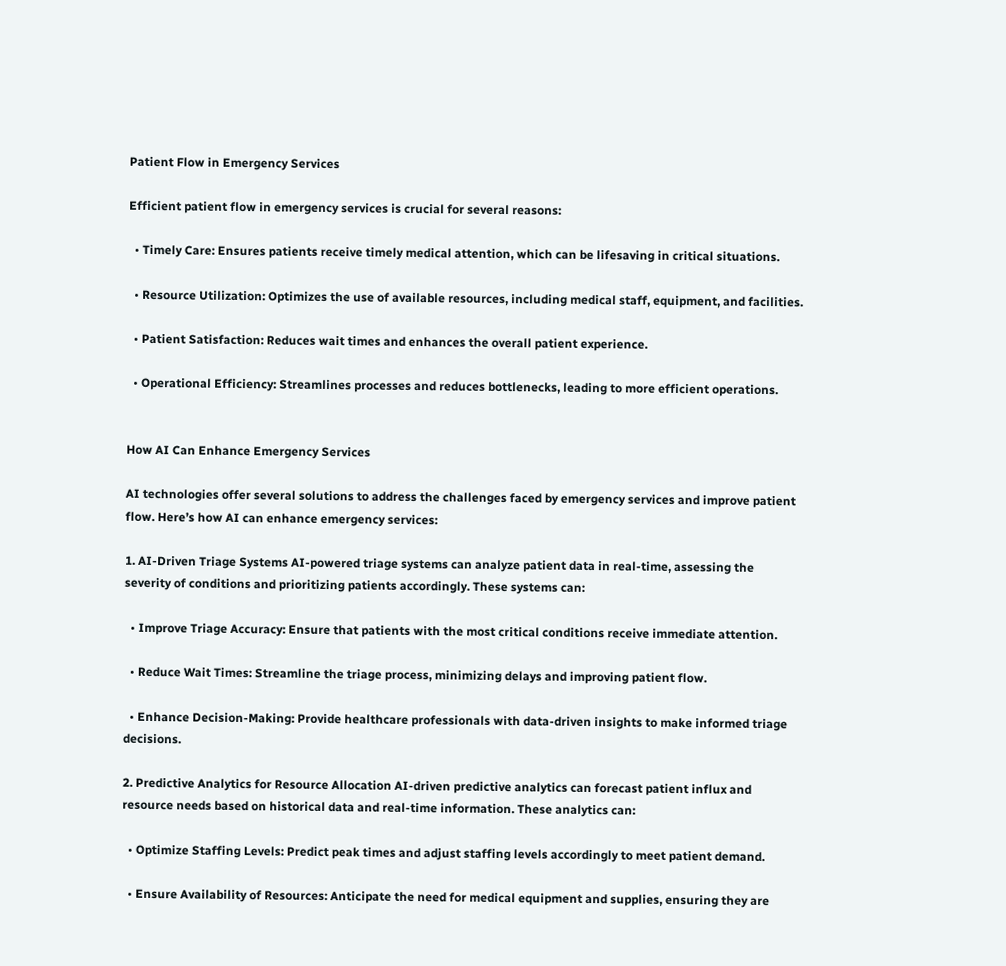Patient Flow in Emergency Services

Efficient patient flow in emergency services is crucial for several reasons:

  • Timely Care: Ensures patients receive timely medical attention, which can be lifesaving in critical situations.

  • Resource Utilization: Optimizes the use of available resources, including medical staff, equipment, and facilities.

  • Patient Satisfaction: Reduces wait times and enhances the overall patient experience.

  • Operational Efficiency: Streamlines processes and reduces bottlenecks, leading to more efficient operations.


How AI Can Enhance Emergency Services

AI technologies offer several solutions to address the challenges faced by emergency services and improve patient flow. Here’s how AI can enhance emergency services:

1. AI-Driven Triage Systems AI-powered triage systems can analyze patient data in real-time, assessing the severity of conditions and prioritizing patients accordingly. These systems can:

  • Improve Triage Accuracy: Ensure that patients with the most critical conditions receive immediate attention.

  • Reduce Wait Times: Streamline the triage process, minimizing delays and improving patient flow.

  • Enhance Decision-Making: Provide healthcare professionals with data-driven insights to make informed triage decisions.

2. Predictive Analytics for Resource Allocation AI-driven predictive analytics can forecast patient influx and resource needs based on historical data and real-time information. These analytics can:

  • Optimize Staffing Levels: Predict peak times and adjust staffing levels accordingly to meet patient demand.

  • Ensure Availability of Resources: Anticipate the need for medical equipment and supplies, ensuring they are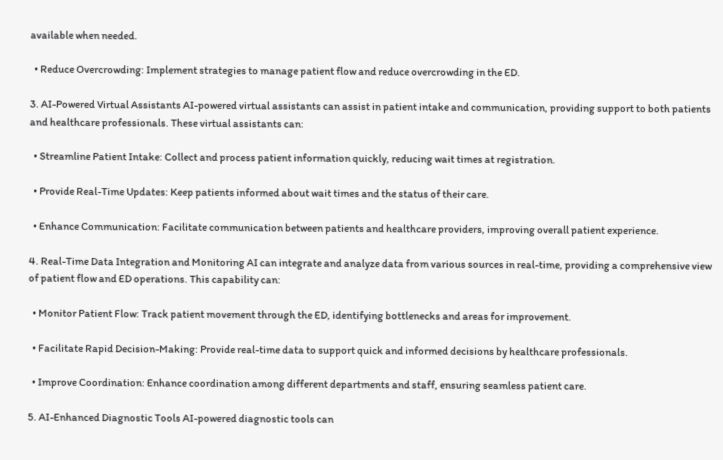available when needed.

  • Reduce Overcrowding: Implement strategies to manage patient flow and reduce overcrowding in the ED.

3. AI-Powered Virtual Assistants AI-powered virtual assistants can assist in patient intake and communication, providing support to both patients and healthcare professionals. These virtual assistants can:

  • Streamline Patient Intake: Collect and process patient information quickly, reducing wait times at registration.

  • Provide Real-Time Updates: Keep patients informed about wait times and the status of their care.

  • Enhance Communication: Facilitate communication between patients and healthcare providers, improving overall patient experience.

4. Real-Time Data Integration and Monitoring AI can integrate and analyze data from various sources in real-time, providing a comprehensive view of patient flow and ED operations. This capability can:

  • Monitor Patient Flow: Track patient movement through the ED, identifying bottlenecks and areas for improvement.

  • Facilitate Rapid Decision-Making: Provide real-time data to support quick and informed decisions by healthcare professionals.

  • Improve Coordination: Enhance coordination among different departments and staff, ensuring seamless patient care.

5. AI-Enhanced Diagnostic Tools AI-powered diagnostic tools can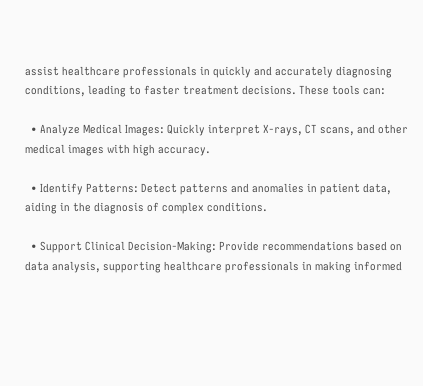assist healthcare professionals in quickly and accurately diagnosing conditions, leading to faster treatment decisions. These tools can:

  • Analyze Medical Images: Quickly interpret X-rays, CT scans, and other medical images with high accuracy.

  • Identify Patterns: Detect patterns and anomalies in patient data, aiding in the diagnosis of complex conditions.

  • Support Clinical Decision-Making: Provide recommendations based on data analysis, supporting healthcare professionals in making informed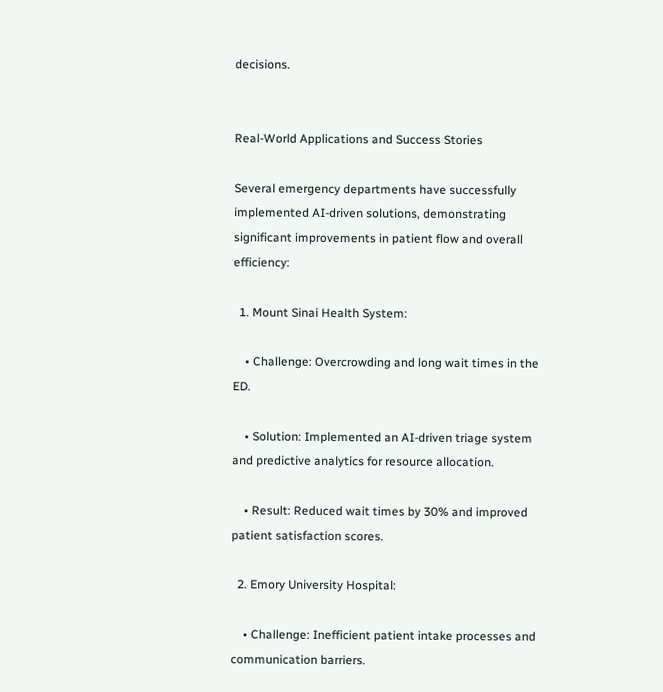decisions.


Real-World Applications and Success Stories

Several emergency departments have successfully implemented AI-driven solutions, demonstrating significant improvements in patient flow and overall efficiency:

  1. Mount Sinai Health System:

    • Challenge: Overcrowding and long wait times in the ED.

    • Solution: Implemented an AI-driven triage system and predictive analytics for resource allocation.

    • Result: Reduced wait times by 30% and improved patient satisfaction scores.

  2. Emory University Hospital:

    • Challenge: Inefficient patient intake processes and communication barriers.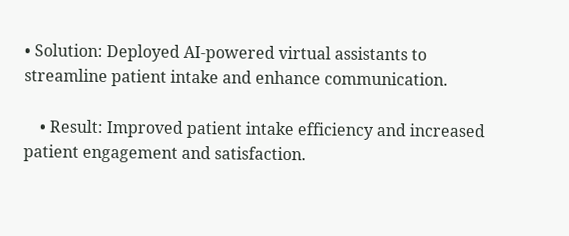• Solution: Deployed AI-powered virtual assistants to streamline patient intake and enhance communication.

    • Result: Improved patient intake efficiency and increased patient engagement and satisfaction.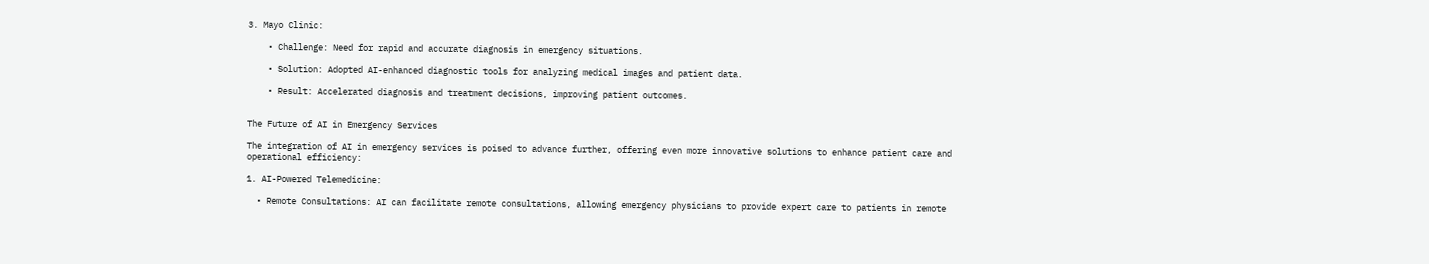3. Mayo Clinic:

    • Challenge: Need for rapid and accurate diagnosis in emergency situations.

    • Solution: Adopted AI-enhanced diagnostic tools for analyzing medical images and patient data.

    • Result: Accelerated diagnosis and treatment decisions, improving patient outcomes.


The Future of AI in Emergency Services

The integration of AI in emergency services is poised to advance further, offering even more innovative solutions to enhance patient care and operational efficiency:

1. AI-Powered Telemedicine:

  • Remote Consultations: AI can facilitate remote consultations, allowing emergency physicians to provide expert care to patients in remote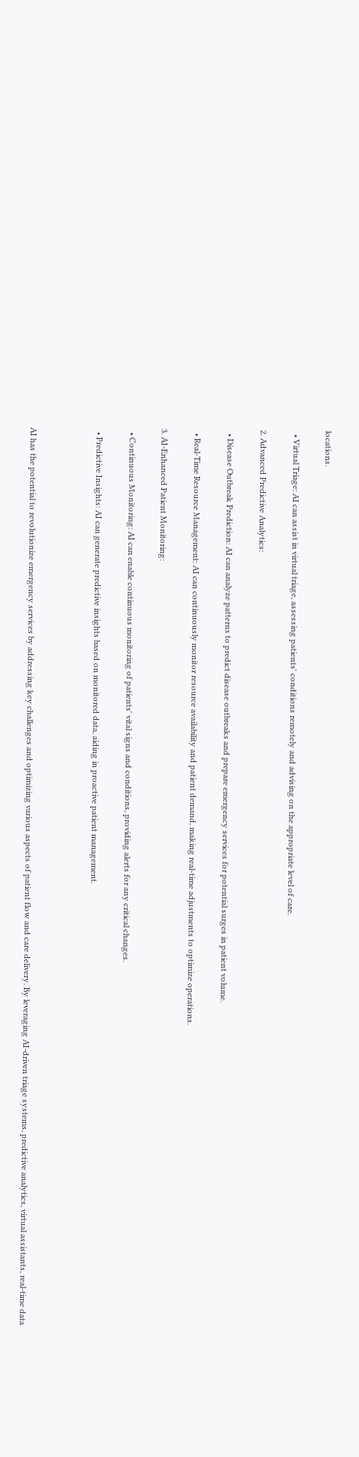locations.

  • Virtual Triage: AI can assist in virtual triage, assessing patients' conditions remotely and advising on the appropriate level of care.

2. Advanced Predictive Analytics:

  • Disease Outbreak Prediction: AI can analyze patterns to predict disease outbreaks and prepare emergency services for potential surges in patient volume.

  • Real-Time Resource Management: AI can continuously monitor resource availability and patient demand, making real-time adjustments to optimize operations.

3. AI-Enhanced Patient Monitoring:

  • Continuous Monitoring: AI can enable continuous monitoring of patients' vital signs and conditions, providing alerts for any critical changes.

  • Predictive Insights: AI can generate predictive insights based on monitored data, aiding in proactive patient management.



AI has the potential to revolutionize emergency services by addressing key challenges and optimizing various aspects of patient flow and care delivery. By leveraging AI-driven triage systems, predictive analytics, virtual assistants, real-time data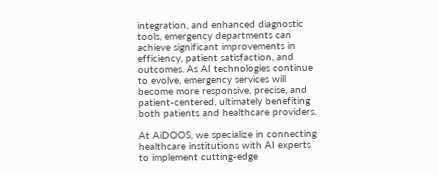integration, and enhanced diagnostic tools, emergency departments can achieve significant improvements in efficiency, patient satisfaction, and outcomes. As AI technologies continue to evolve, emergency services will become more responsive, precise, and patient-centered, ultimately benefiting both patients and healthcare providers.

At AiDOOS, we specialize in connecting healthcare institutions with AI experts to implement cutting-edge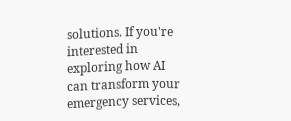solutions. If you're interested in exploring how AI can transform your emergency services,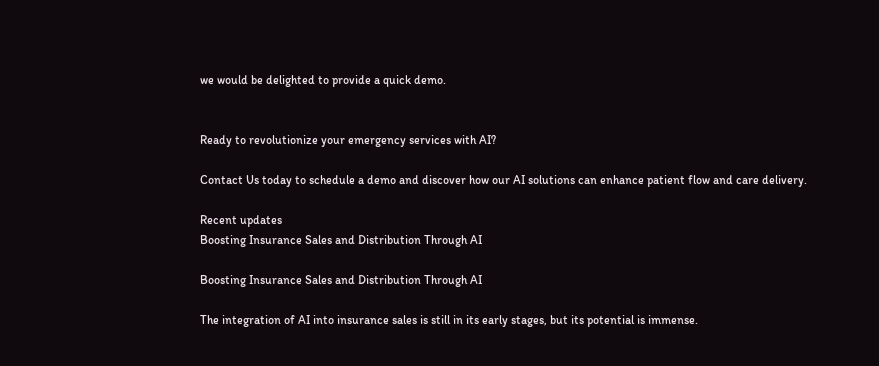we would be delighted to provide a quick demo.


Ready to revolutionize your emergency services with AI?

Contact Us today to schedule a demo and discover how our AI solutions can enhance patient flow and care delivery.

Recent updates
Boosting Insurance Sales and Distribution Through AI

Boosting Insurance Sales and Distribution Through AI

The integration of AI into insurance sales is still in its early stages, but its potential is immense.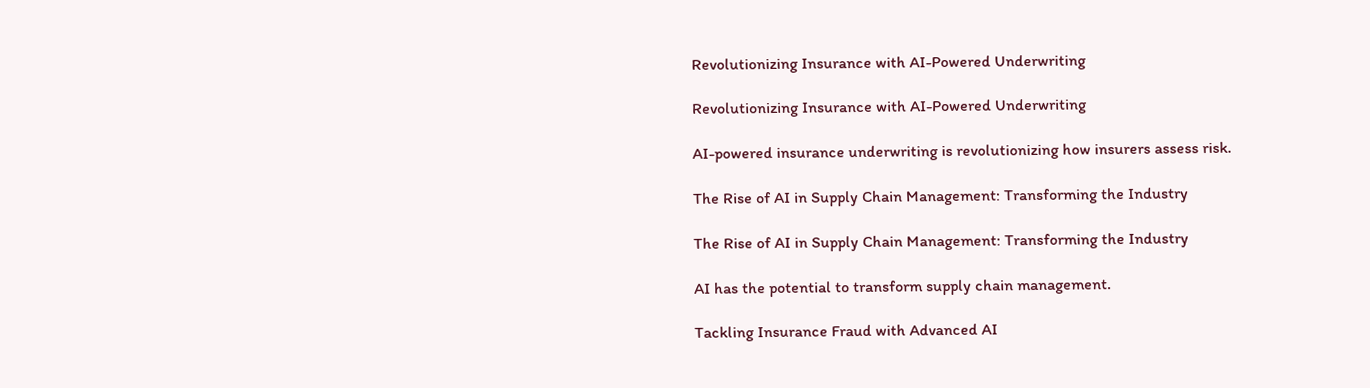Revolutionizing Insurance with AI-Powered Underwriting

Revolutionizing Insurance with AI-Powered Underwriting

AI-powered insurance underwriting is revolutionizing how insurers assess risk.

The Rise of AI in Supply Chain Management: Transforming the Industry

The Rise of AI in Supply Chain Management: Transforming the Industry

AI has the potential to transform supply chain management.

Tackling Insurance Fraud with Advanced AI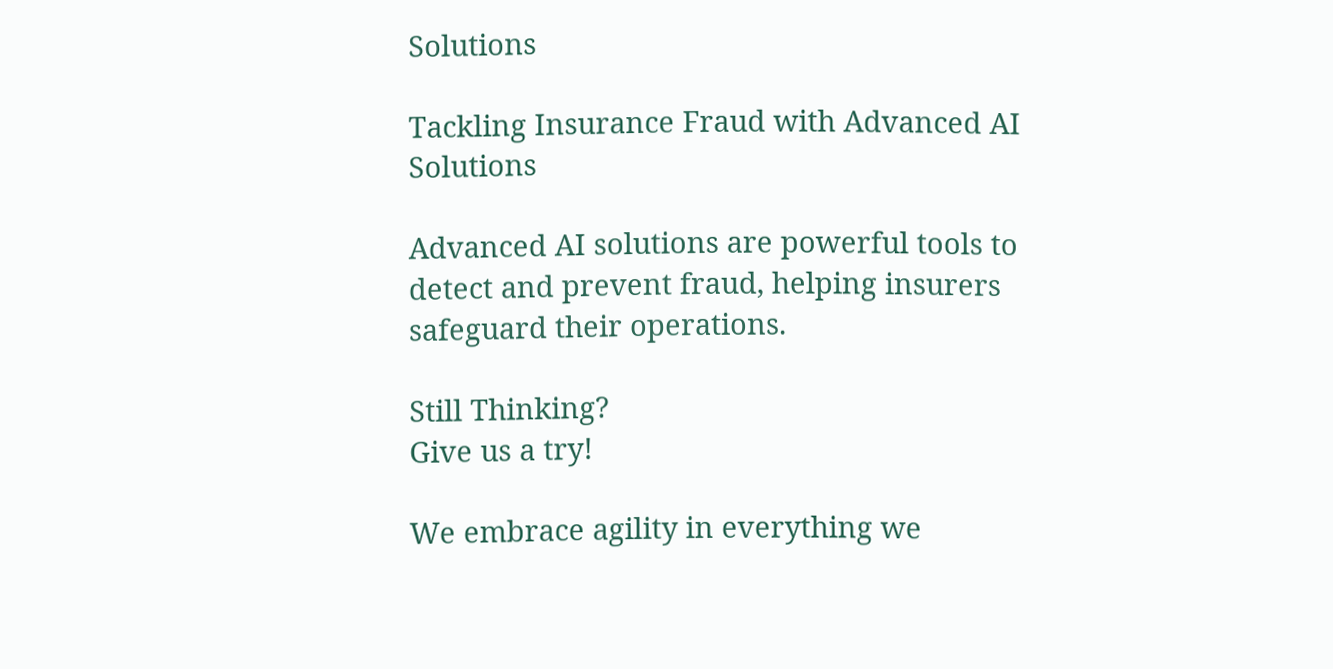Solutions

Tackling Insurance Fraud with Advanced AI Solutions

Advanced AI solutions are powerful tools to detect and prevent fraud, helping insurers safeguard their operations.

Still Thinking?
Give us a try!

We embrace agility in everything we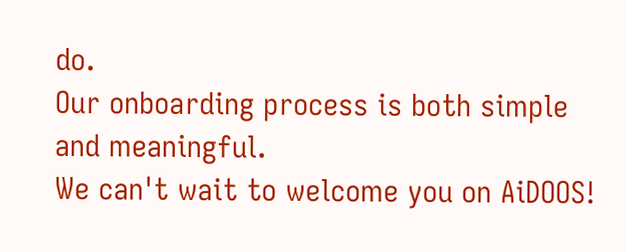do.
Our onboarding process is both simple and meaningful.
We can't wait to welcome you on AiDOOS!